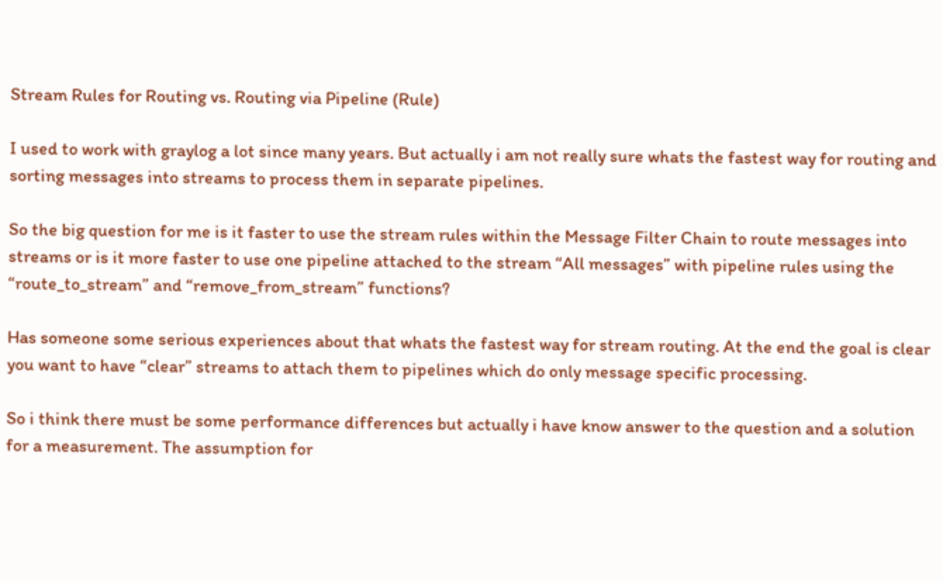Stream Rules for Routing vs. Routing via Pipeline (Rule)

I used to work with graylog a lot since many years. But actually i am not really sure whats the fastest way for routing and sorting messages into streams to process them in separate pipelines.

So the big question for me is it faster to use the stream rules within the Message Filter Chain to route messages into streams or is it more faster to use one pipeline attached to the stream “All messages” with pipeline rules using the “route_to_stream” and “remove_from_stream” functions?

Has someone some serious experiences about that whats the fastest way for stream routing. At the end the goal is clear you want to have “clear” streams to attach them to pipelines which do only message specific processing.

So i think there must be some performance differences but actually i have know answer to the question and a solution for a measurement. The assumption for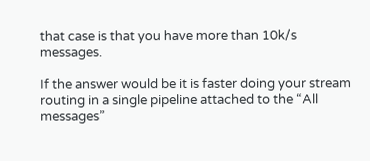that case is that you have more than 10k/s messages.

If the answer would be it is faster doing your stream routing in a single pipeline attached to the “All messages”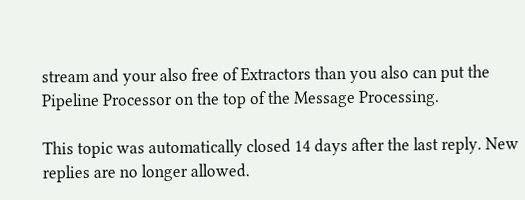stream and your also free of Extractors than you also can put the Pipeline Processor on the top of the Message Processing.

This topic was automatically closed 14 days after the last reply. New replies are no longer allowed.